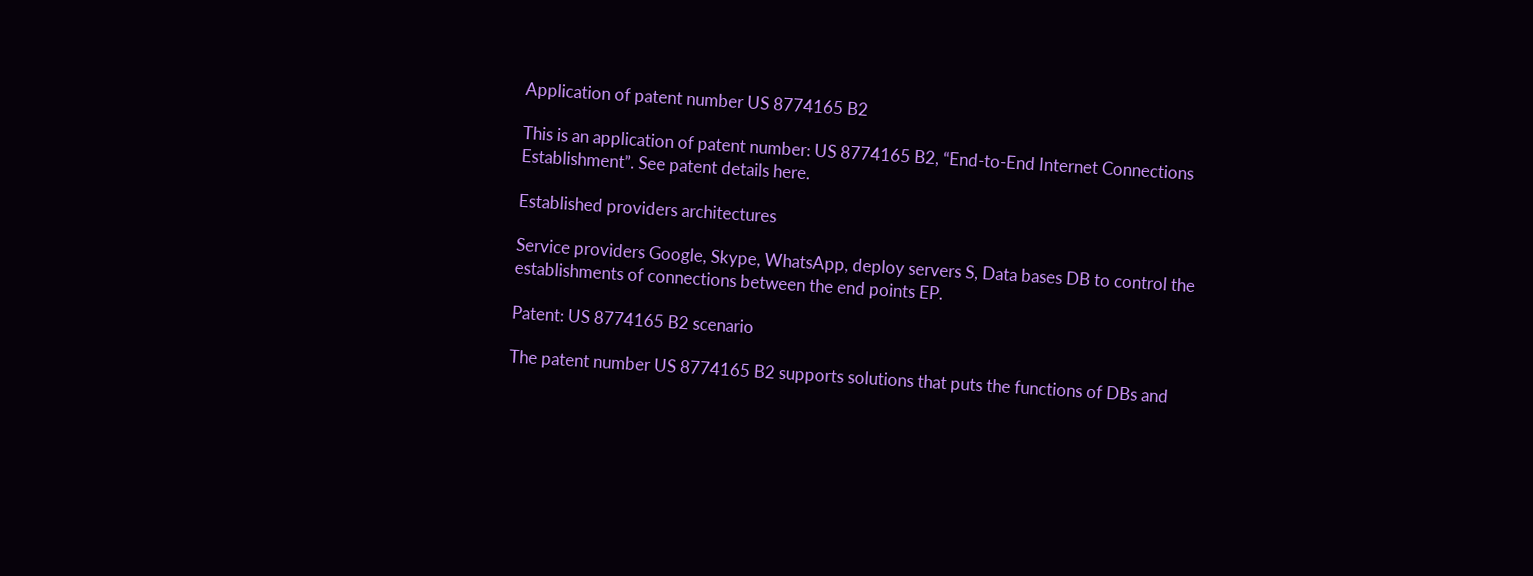Application of patent number US 8774165 B2

This is an application of patent number: US 8774165 B2, “End-to-End Internet Connections Establishment”. See patent details here.

Established providers architectures

Service providers Google, Skype, WhatsApp, deploy servers S, Data bases DB to control the establishments of connections between the end points EP.

Patent: US 8774165 B2 scenario

The patent number US 8774165 B2 supports solutions that puts the functions of DBs and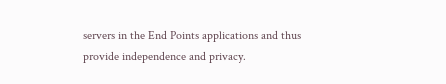servers in the End Points applications and thus provide independence and privacy.